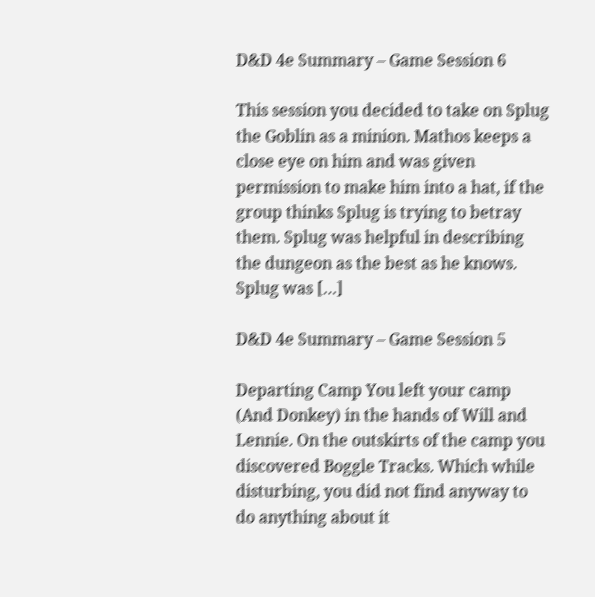D&D 4e Summary – Game Session 6

This session you decided to take on Splug the Goblin as a minion. Mathos keeps a close eye on him and was given permission to make him into a hat, if the group thinks Splug is trying to betray them. Splug was helpful in describing the dungeon as the best as he knows. Splug was […]

D&D 4e Summary – Game Session 5

Departing Camp You left your camp (And Donkey) in the hands of Will and Lennie. On the outskirts of the camp you discovered Boggle Tracks. Which while disturbing, you did not find anyway to do anything about it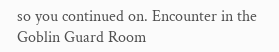so you continued on. Encounter in the Goblin Guard Room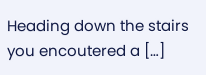Heading down the stairs you encoutered a […]